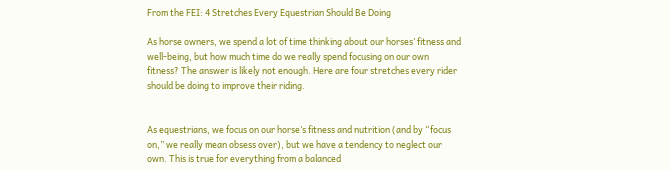From the FEI: 4 Stretches Every Equestrian Should Be Doing

As horse owners, we spend a lot of time thinking about our horses’ fitness and well-being, but how much time do we really spend focusing on our own fitness? The answer is likely not enough. Here are four stretches every rider should be doing to improve their riding.


As equestrians, we focus on our horse’s fitness and nutrition (and by “focus on,” we really mean obsess over), but we have a tendency to neglect our own. This is true for everything from a balanced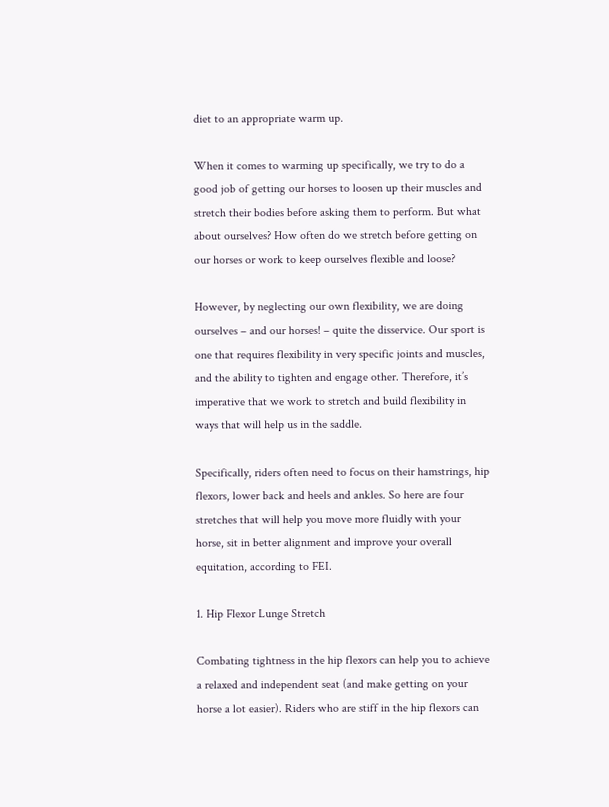diet to an appropriate warm up.

When it comes to warming up specifically, we try to do a good job of getting our horses to loosen up their muscles and stretch their bodies before asking them to perform. But what about ourselves? How often do we stretch before getting on our horses or work to keep ourselves flexible and loose?

However, by neglecting our own flexibility, we are doing ourselves – and our horses! – quite the disservice. Our sport is one that requires flexibility in very specific joints and muscles, and the ability to tighten and engage other. Therefore, it’s imperative that we work to stretch and build flexibility in ways that will help us in the saddle.

Specifically, riders often need to focus on their hamstrings, hip flexors, lower back and heels and ankles. So here are four stretches that will help you move more fluidly with your horse, sit in better alignment and improve your overall equitation, according to FEI.

1. Hip Flexor Lunge Stretch

Combating tightness in the hip flexors can help you to achieve a relaxed and independent seat (and make getting on your horse a lot easier). Riders who are stiff in the hip flexors can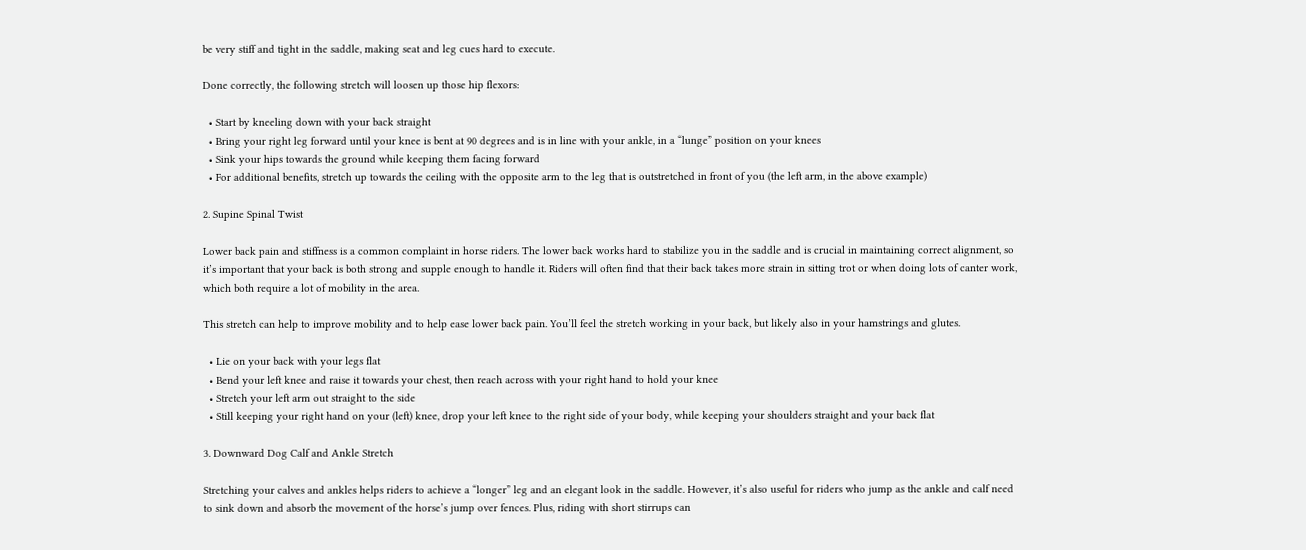be very stiff and tight in the saddle, making seat and leg cues hard to execute.

Done correctly, the following stretch will loosen up those hip flexors:

  • Start by kneeling down with your back straight
  • Bring your right leg forward until your knee is bent at 90 degrees and is in line with your ankle, in a “lunge” position on your knees
  • Sink your hips towards the ground while keeping them facing forward
  • For additional benefits, stretch up towards the ceiling with the opposite arm to the leg that is outstretched in front of you (the left arm, in the above example)

2. Supine Spinal Twist

Lower back pain and stiffness is a common complaint in horse riders. The lower back works hard to stabilize you in the saddle and is crucial in maintaining correct alignment, so it’s important that your back is both strong and supple enough to handle it. Riders will often find that their back takes more strain in sitting trot or when doing lots of canter work, which both require a lot of mobility in the area.

This stretch can help to improve mobility and to help ease lower back pain. You’ll feel the stretch working in your back, but likely also in your hamstrings and glutes.

  • Lie on your back with your legs flat
  • Bend your left knee and raise it towards your chest, then reach across with your right hand to hold your knee
  • Stretch your left arm out straight to the side
  • Still keeping your right hand on your (left) knee, drop your left knee to the right side of your body, while keeping your shoulders straight and your back flat

3. Downward Dog Calf and Ankle Stretch

Stretching your calves and ankles helps riders to achieve a “longer” leg and an elegant look in the saddle. However, it’s also useful for riders who jump as the ankle and calf need to sink down and absorb the movement of the horse’s jump over fences. Plus, riding with short stirrups can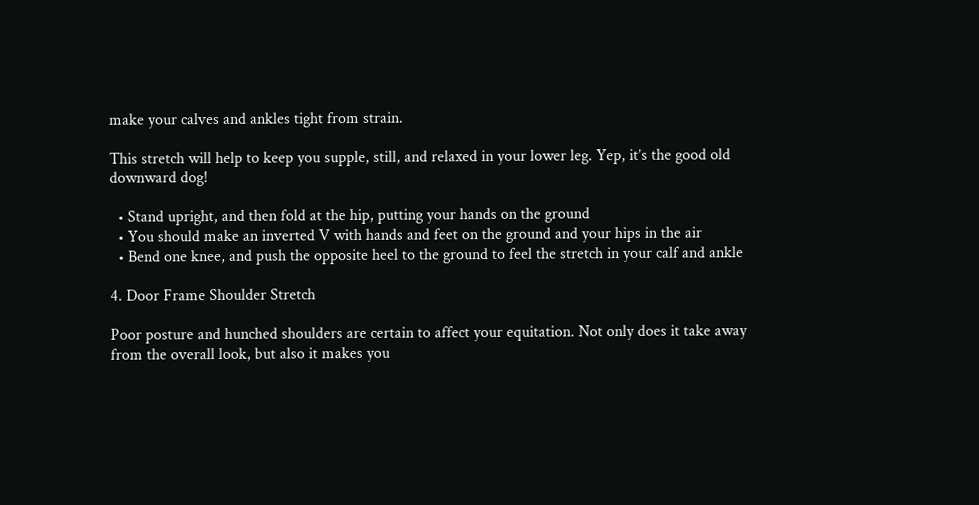make your calves and ankles tight from strain.

This stretch will help to keep you supple, still, and relaxed in your lower leg. Yep, it’s the good old downward dog!

  • Stand upright, and then fold at the hip, putting your hands on the ground
  • You should make an inverted V with hands and feet on the ground and your hips in the air
  • Bend one knee, and push the opposite heel to the ground to feel the stretch in your calf and ankle

4. Door Frame Shoulder Stretch

Poor posture and hunched shoulders are certain to affect your equitation. Not only does it take away from the overall look, but also it makes you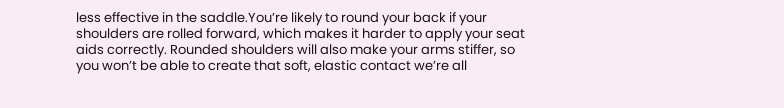less effective in the saddle.You’re likely to round your back if your shoulders are rolled forward, which makes it harder to apply your seat aids correctly. Rounded shoulders will also make your arms stiffer, so you won’t be able to create that soft, elastic contact we’re all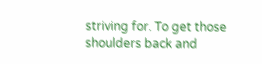striving for. To get those shoulders back and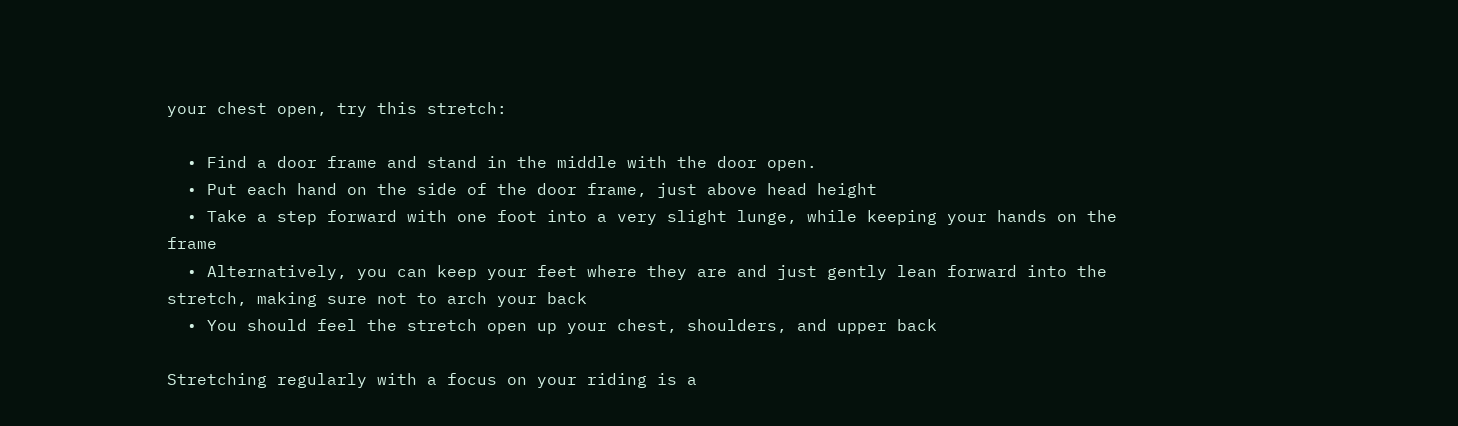your chest open, try this stretch:

  • Find a door frame and stand in the middle with the door open.
  • Put each hand on the side of the door frame, just above head height
  • Take a step forward with one foot into a very slight lunge, while keeping your hands on the frame
  • Alternatively, you can keep your feet where they are and just gently lean forward into the stretch, making sure not to arch your back
  • You should feel the stretch open up your chest, shoulders, and upper back

Stretching regularly with a focus on your riding is a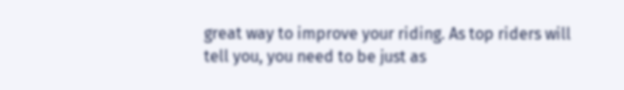great way to improve your riding. As top riders will tell you, you need to be just as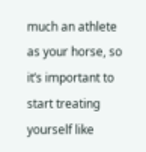much an athlete as your horse, so it’s important to start treating yourself like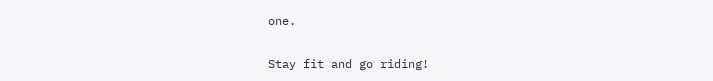one.

Stay fit and go riding!